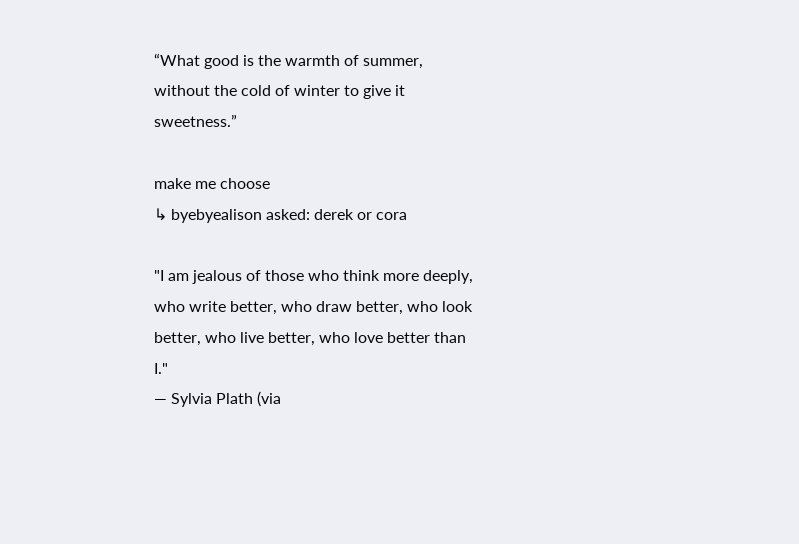“What good is the warmth of summer, without the cold of winter to give it sweetness.”

make me choose
↳ byebyealison asked: derek or cora

"I am jealous of those who think more deeply, who write better, who draw better, who look better, who live better, who love better than I."
— Sylvia Plath (via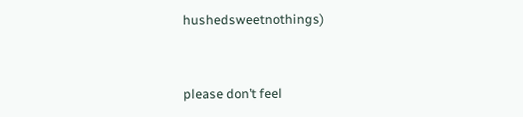hushedsweetnothings)


please don’t feel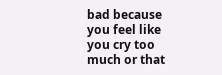bad because you feel like you cry too much or that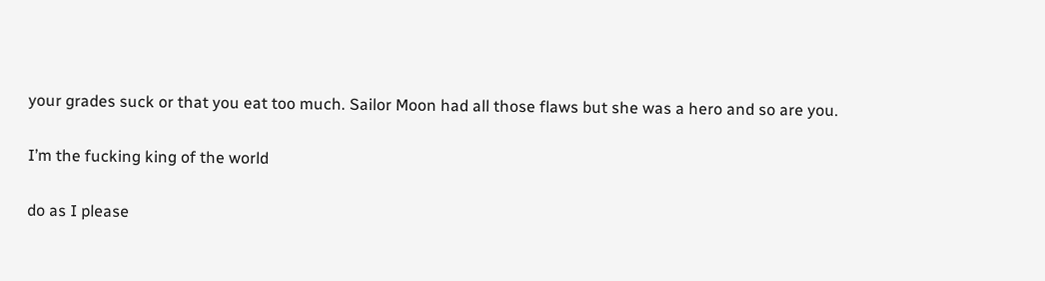your grades suck or that you eat too much. Sailor Moon had all those flaws but she was a hero and so are you.

I’m the fucking king of the world

do as I please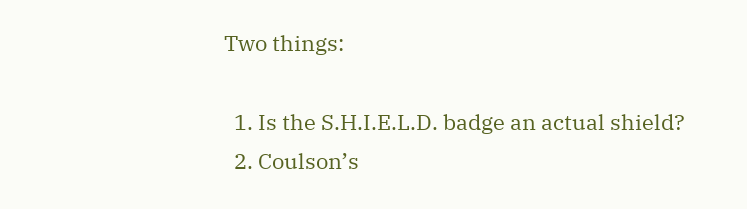Two things:

  1. Is the S.H.I.E.L.D. badge an actual shield?
  2. Coulson’s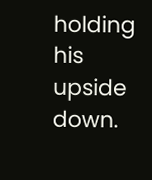holding his upside down.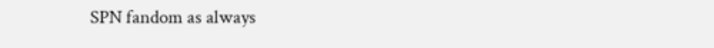SPN fandom as always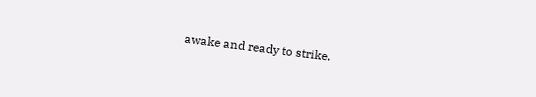awake and ready to strike.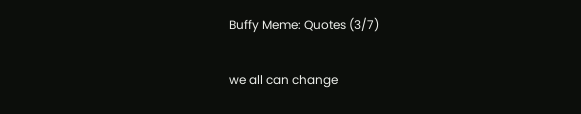Buffy Meme: Quotes (3/7)

we all can change